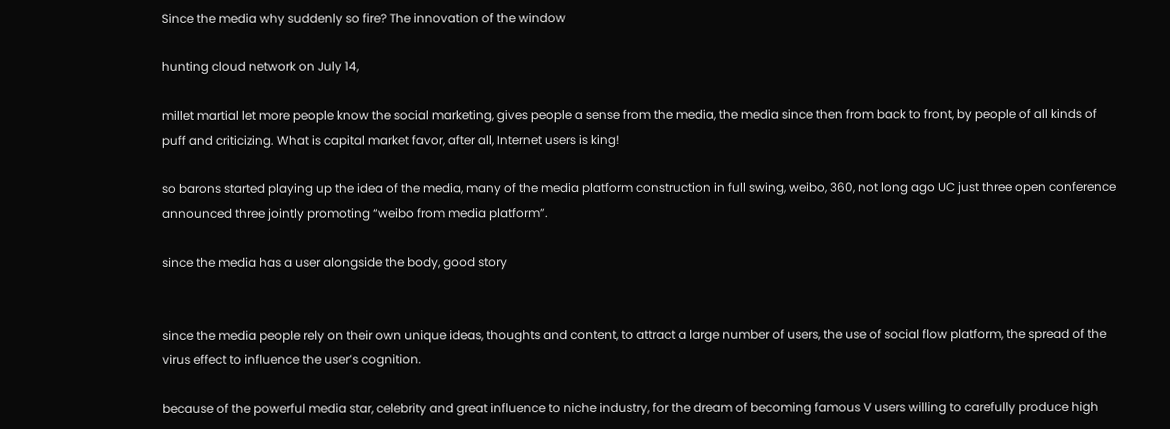Since the media why suddenly so fire? The innovation of the window

hunting cloud network on July 14,

millet martial let more people know the social marketing, gives people a sense from the media, the media since then from back to front, by people of all kinds of puff and criticizing. What is capital market favor, after all, Internet users is king!

so barons started playing up the idea of the media, many of the media platform construction in full swing, weibo, 360, not long ago UC just three open conference announced three jointly promoting “weibo from media platform”.

since the media has a user alongside the body, good story


since the media people rely on their own unique ideas, thoughts and content, to attract a large number of users, the use of social flow platform, the spread of the virus effect to influence the user’s cognition.

because of the powerful media star, celebrity and great influence to niche industry, for the dream of becoming famous V users willing to carefully produce high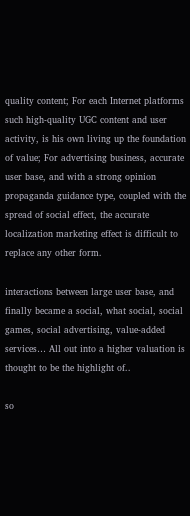quality content; For each Internet platforms such high-quality UGC content and user activity, is his own living up the foundation of value; For advertising business, accurate user base, and with a strong opinion propaganda guidance type, coupled with the spread of social effect, the accurate localization marketing effect is difficult to replace any other form.

interactions between large user base, and finally became a social, what social, social games, social advertising, value-added services… All out into a higher valuation is thought to be the highlight of..

so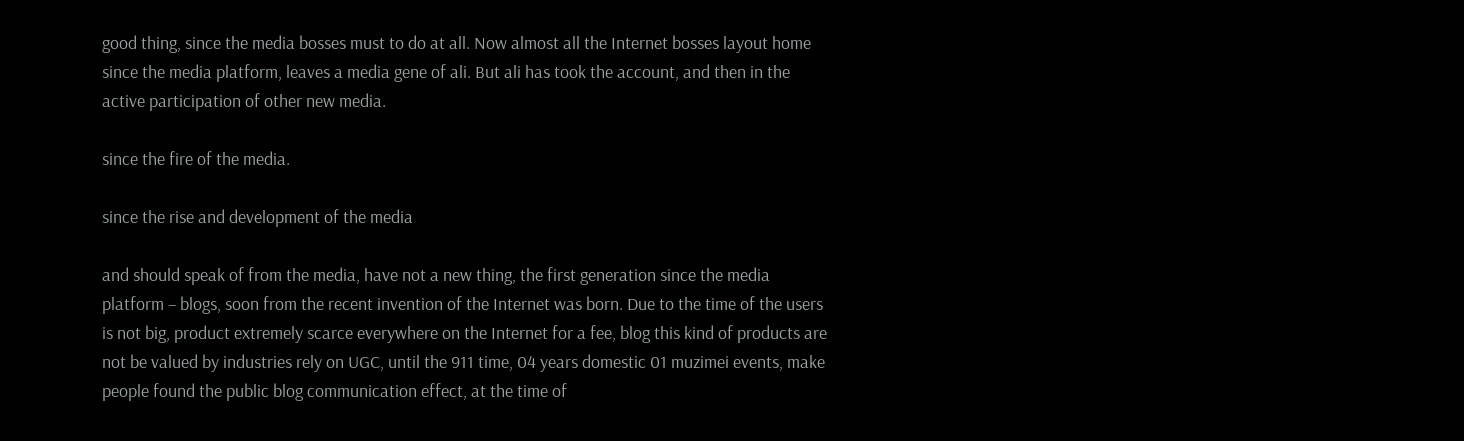good thing, since the media bosses must to do at all. Now almost all the Internet bosses layout home since the media platform, leaves a media gene of ali. But ali has took the account, and then in the active participation of other new media.

since the fire of the media.

since the rise and development of the media

and should speak of from the media, have not a new thing, the first generation since the media platform – blogs, soon from the recent invention of the Internet was born. Due to the time of the users is not big, product extremely scarce everywhere on the Internet for a fee, blog this kind of products are not be valued by industries rely on UGC, until the 911 time, 04 years domestic 01 muzimei events, make people found the public blog communication effect, at the time of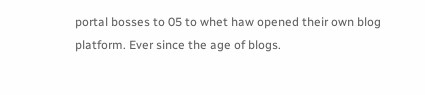portal bosses to 05 to whet haw opened their own blog platform. Ever since the age of blogs.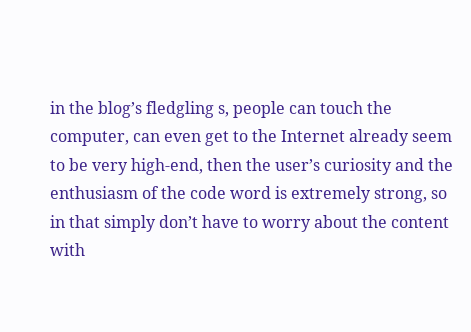in the blog’s fledgling s, people can touch the computer, can even get to the Internet already seem to be very high-end, then the user’s curiosity and the enthusiasm of the code word is extremely strong, so in that simply don’t have to worry about the content with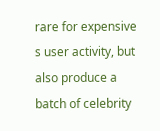rare for expensive s user activity, but also produce a batch of celebrity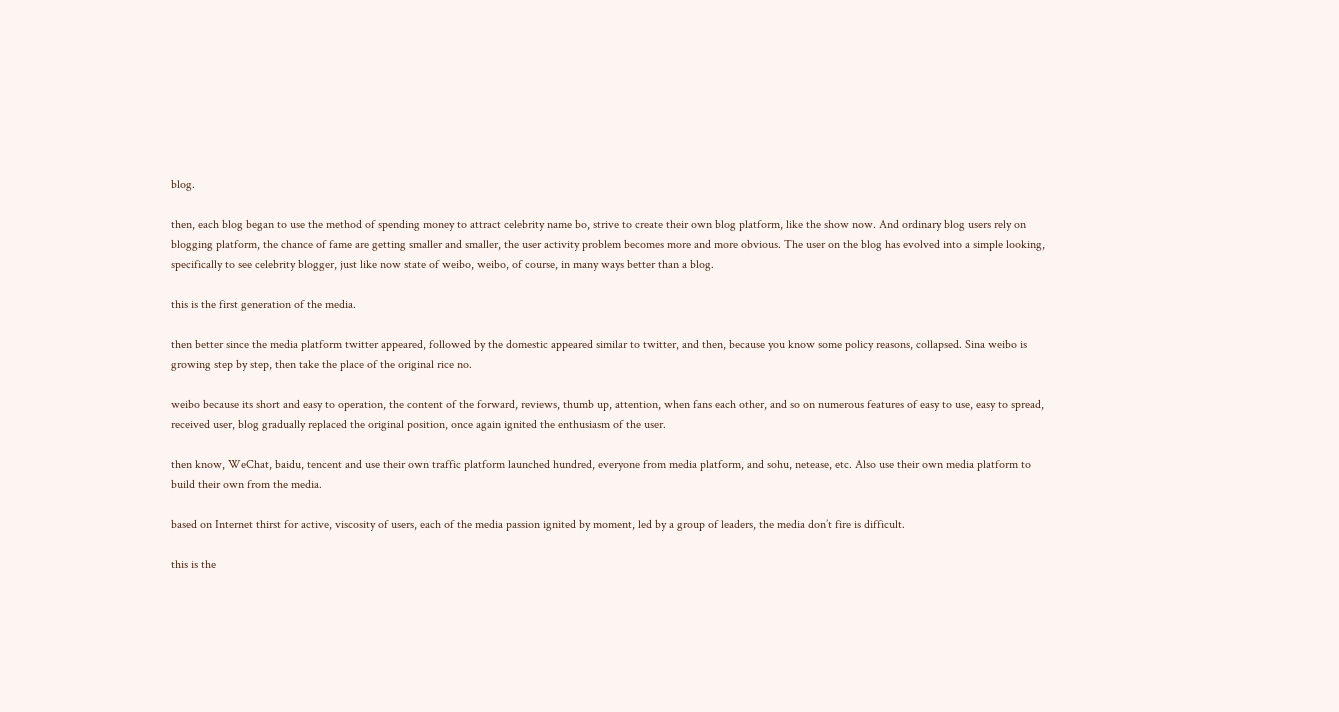blog.

then, each blog began to use the method of spending money to attract celebrity name bo, strive to create their own blog platform, like the show now. And ordinary blog users rely on blogging platform, the chance of fame are getting smaller and smaller, the user activity problem becomes more and more obvious. The user on the blog has evolved into a simple looking, specifically to see celebrity blogger, just like now state of weibo, weibo, of course, in many ways better than a blog.

this is the first generation of the media.

then better since the media platform twitter appeared, followed by the domestic appeared similar to twitter, and then, because you know some policy reasons, collapsed. Sina weibo is growing step by step, then take the place of the original rice no.

weibo because its short and easy to operation, the content of the forward, reviews, thumb up, attention, when fans each other, and so on numerous features of easy to use, easy to spread, received user, blog gradually replaced the original position, once again ignited the enthusiasm of the user.

then know, WeChat, baidu, tencent and use their own traffic platform launched hundred, everyone from media platform, and sohu, netease, etc. Also use their own media platform to build their own from the media.

based on Internet thirst for active, viscosity of users, each of the media passion ignited by moment, led by a group of leaders, the media don’t fire is difficult.

this is the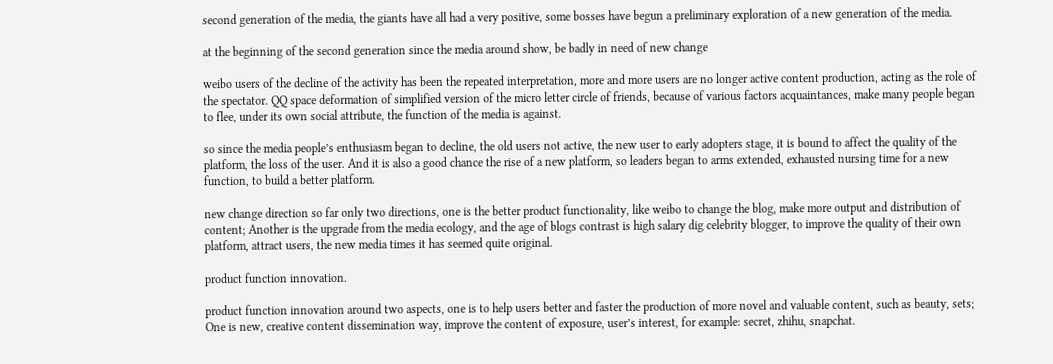second generation of the media, the giants have all had a very positive, some bosses have begun a preliminary exploration of a new generation of the media.

at the beginning of the second generation since the media around show, be badly in need of new change

weibo users of the decline of the activity has been the repeated interpretation, more and more users are no longer active content production, acting as the role of the spectator. QQ space deformation of simplified version of the micro letter circle of friends, because of various factors acquaintances, make many people began to flee, under its own social attribute, the function of the media is against.

so since the media people’s enthusiasm began to decline, the old users not active, the new user to early adopters stage, it is bound to affect the quality of the platform, the loss of the user. And it is also a good chance the rise of a new platform, so leaders began to arms extended, exhausted nursing time for a new function, to build a better platform.

new change direction so far only two directions, one is the better product functionality, like weibo to change the blog, make more output and distribution of content; Another is the upgrade from the media ecology, and the age of blogs contrast is high salary dig celebrity blogger, to improve the quality of their own platform, attract users, the new media times it has seemed quite original.

product function innovation.

product function innovation around two aspects, one is to help users better and faster the production of more novel and valuable content, such as beauty, sets; One is new, creative content dissemination way, improve the content of exposure, user’s interest, for example: secret, zhihu, snapchat.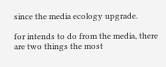since the media ecology upgrade.

for intends to do from the media, there are two things the most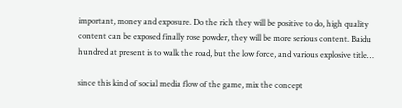important, money and exposure. Do the rich they will be positive to do, high quality content can be exposed finally rose powder, they will be more serious content. Baidu hundred at present is to walk the road, but the low force, and various explosive title…

since this kind of social media flow of the game, mix the concept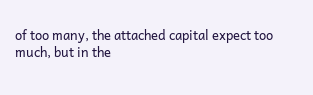of too many, the attached capital expect too much, but in the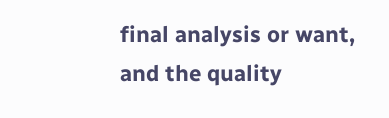final analysis or want, and the quality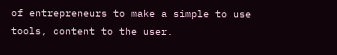of entrepreneurs to make a simple to use tools, content to the user.